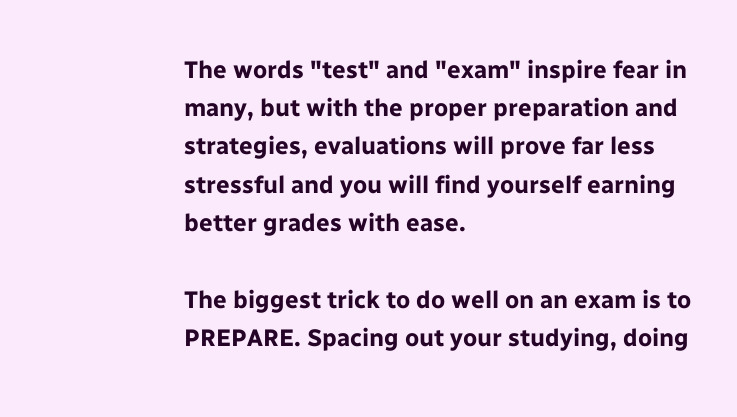The words "test" and "exam" inspire fear in many, but with the proper preparation and strategies, evaluations will prove far less stressful and you will find yourself earning better grades with ease.

The biggest trick to do well on an exam is to PREPARE. Spacing out your studying, doing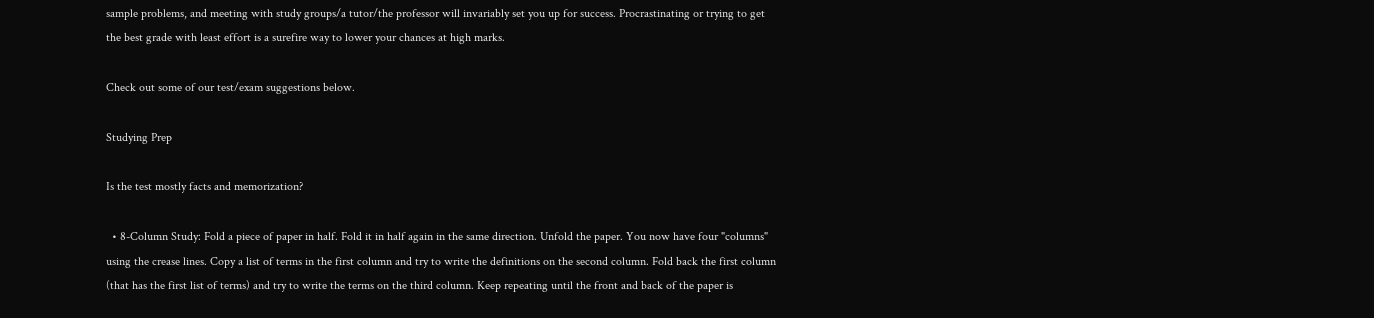sample problems, and meeting with study groups/a tutor/the professor will invariably set you up for success. Procrastinating or trying to get the best grade with least effort is a surefire way to lower your chances at high marks.

Check out some of our test/exam suggestions below.

Studying Prep

Is the test mostly facts and memorization?

  • 8-Column Study: Fold a piece of paper in half. Fold it in half again in the same direction. Unfold the paper. You now have four "columns" using the crease lines. Copy a list of terms in the first column and try to write the definitions on the second column. Fold back the first column (that has the first list of terms) and try to write the terms on the third column. Keep repeating until the front and back of the paper is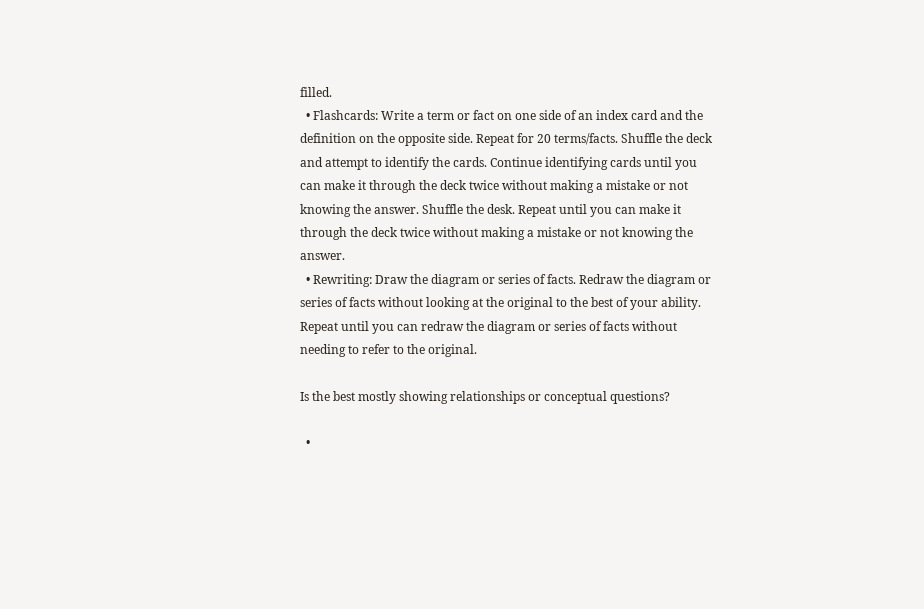filled.
  • Flashcards: Write a term or fact on one side of an index card and the definition on the opposite side. Repeat for 20 terms/facts. Shuffle the deck and attempt to identify the cards. Continue identifying cards until you can make it through the deck twice without making a mistake or not knowing the answer. Shuffle the desk. Repeat until you can make it through the deck twice without making a mistake or not knowing the answer.
  • Rewriting: Draw the diagram or series of facts. Redraw the diagram or series of facts without looking at the original to the best of your ability. Repeat until you can redraw the diagram or series of facts without needing to refer to the original.

Is the best mostly showing relationships or conceptual questions?

  •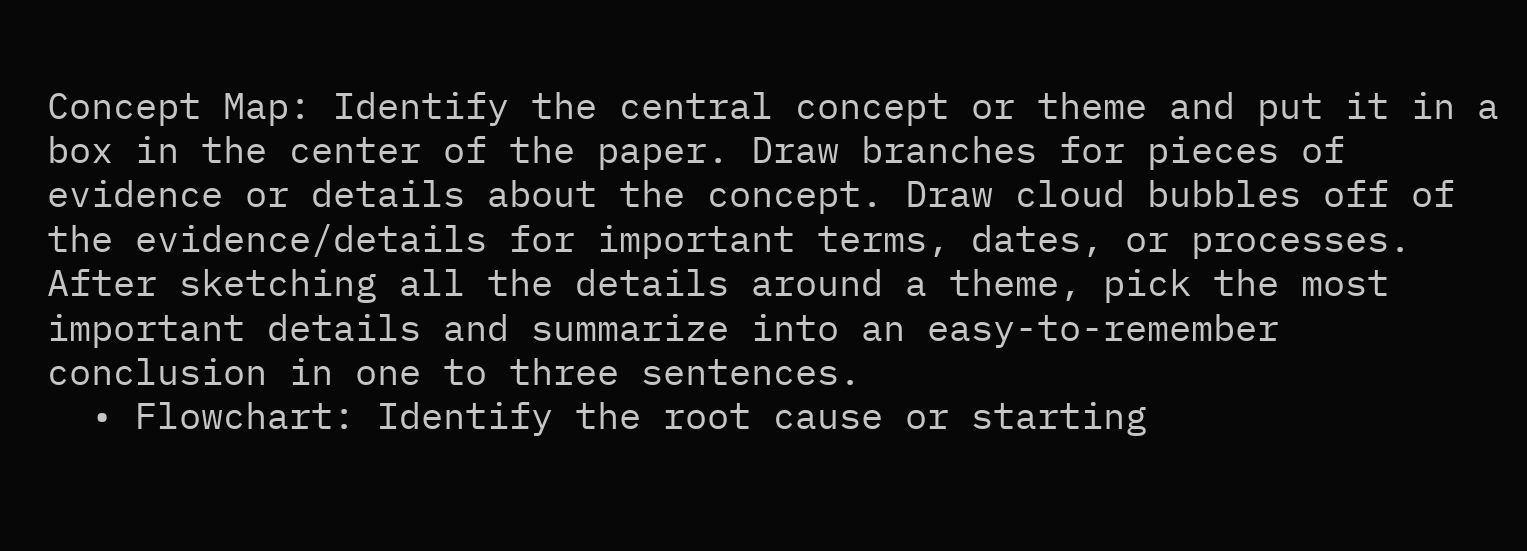Concept Map: Identify the central concept or theme and put it in a box in the center of the paper. Draw branches for pieces of evidence or details about the concept. Draw cloud bubbles off of the evidence/details for important terms, dates, or processes. After sketching all the details around a theme, pick the most important details and summarize into an easy-to-remember conclusion in one to three sentences.
  • Flowchart: Identify the root cause or starting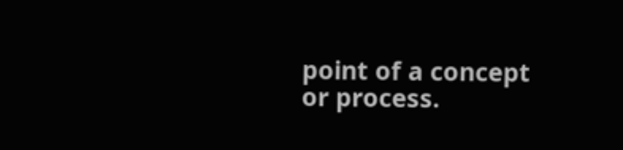point of a concept or process.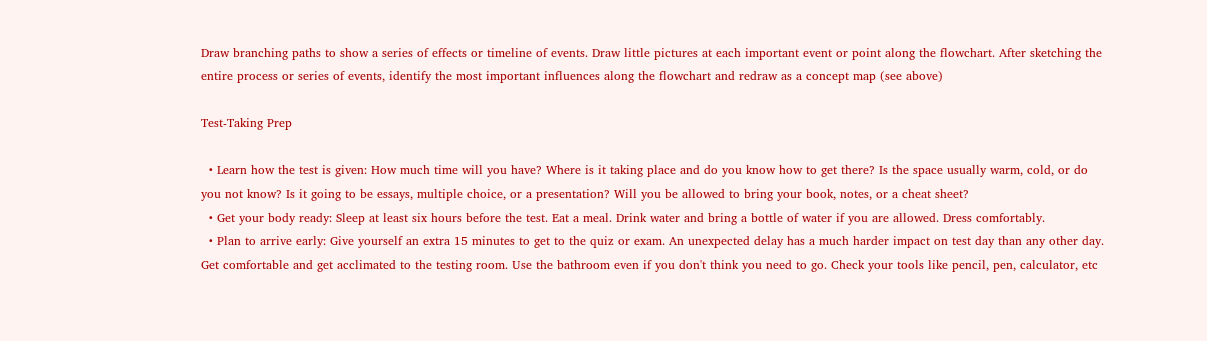Draw branching paths to show a series of effects or timeline of events. Draw little pictures at each important event or point along the flowchart. After sketching the entire process or series of events, identify the most important influences along the flowchart and redraw as a concept map (see above)

Test-Taking Prep

  • Learn how the test is given: How much time will you have? Where is it taking place and do you know how to get there? Is the space usually warm, cold, or do you not know? Is it going to be essays, multiple choice, or a presentation? Will you be allowed to bring your book, notes, or a cheat sheet?
  • Get your body ready: Sleep at least six hours before the test. Eat a meal. Drink water and bring a bottle of water if you are allowed. Dress comfortably.
  • Plan to arrive early: Give yourself an extra 15 minutes to get to the quiz or exam. An unexpected delay has a much harder impact on test day than any other day. Get comfortable and get acclimated to the testing room. Use the bathroom even if you don't think you need to go. Check your tools like pencil, pen, calculator, etc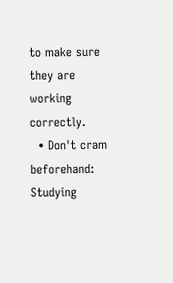to make sure they are working correctly.
  • Don't cram beforehand: Studying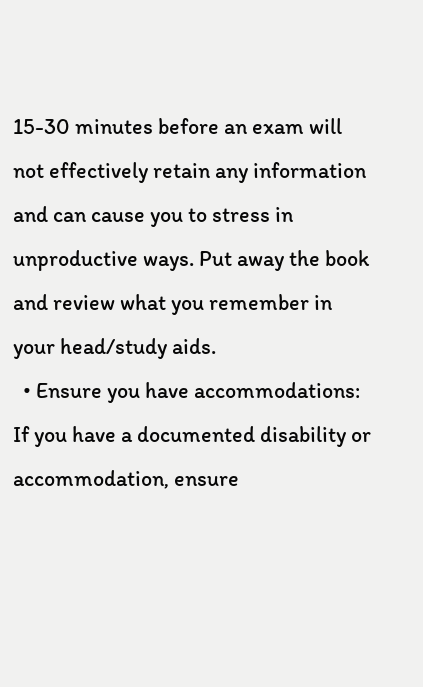15-30 minutes before an exam will not effectively retain any information and can cause you to stress in unproductive ways. Put away the book and review what you remember in your head/study aids.
  • Ensure you have accommodations: If you have a documented disability or accommodation, ensure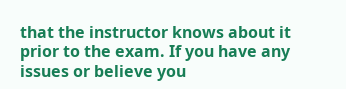that the instructor knows about it prior to the exam. If you have any issues or believe you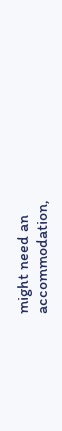might need an accommodation,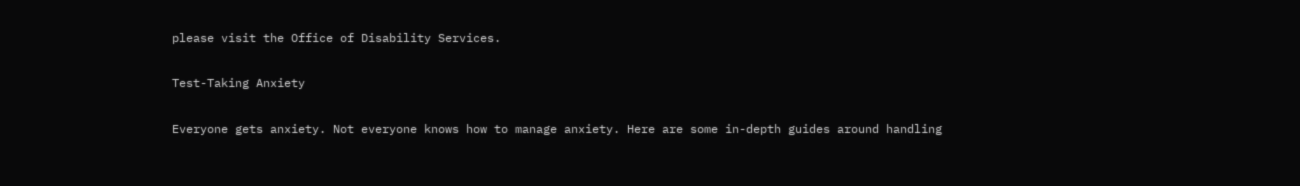please visit the Office of Disability Services.

Test-Taking Anxiety

Everyone gets anxiety. Not everyone knows how to manage anxiety. Here are some in-depth guides around handling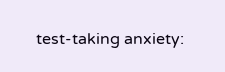test-taking anxiety: